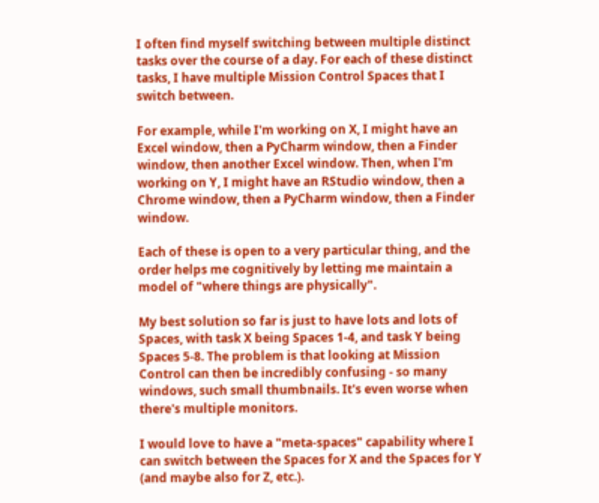I often find myself switching between multiple distinct tasks over the course of a day. For each of these distinct tasks, I have multiple Mission Control Spaces that I switch between.

For example, while I'm working on X, I might have an Excel window, then a PyCharm window, then a Finder window, then another Excel window. Then, when I'm working on Y, I might have an RStudio window, then a Chrome window, then a PyCharm window, then a Finder window.

Each of these is open to a very particular thing, and the order helps me cognitively by letting me maintain a model of "where things are physically".

My best solution so far is just to have lots and lots of Spaces, with task X being Spaces 1-4, and task Y being Spaces 5-8. The problem is that looking at Mission Control can then be incredibly confusing - so many windows, such small thumbnails. It's even worse when there's multiple monitors.

I would love to have a "meta-spaces" capability where I can switch between the Spaces for X and the Spaces for Y (and maybe also for Z, etc.).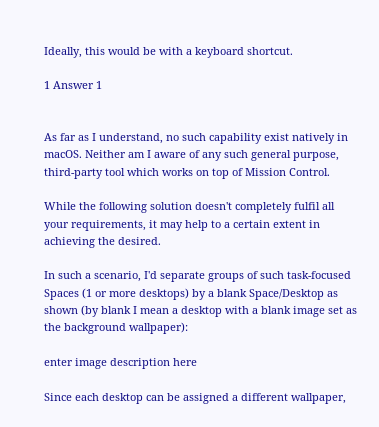Ideally, this would be with a keyboard shortcut.

1 Answer 1


As far as I understand, no such capability exist natively in macOS. Neither am I aware of any such general purpose, third-party tool which works on top of Mission Control.

While the following solution doesn't completely fulfil all your requirements, it may help to a certain extent in achieving the desired.

In such a scenario, I'd separate groups of such task-focused Spaces (1 or more desktops) by a blank Space/Desktop as shown (by blank I mean a desktop with a blank image set as the background wallpaper):

enter image description here

Since each desktop can be assigned a different wallpaper,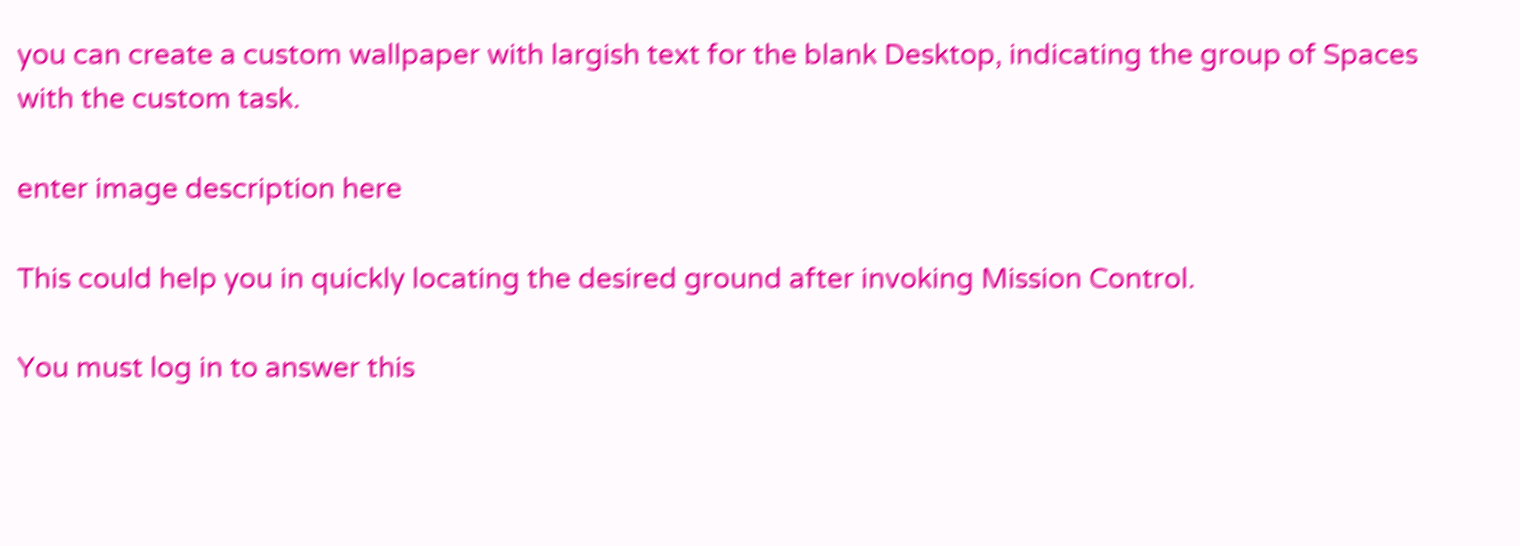you can create a custom wallpaper with largish text for the blank Desktop, indicating the group of Spaces with the custom task.

enter image description here

This could help you in quickly locating the desired ground after invoking Mission Control.

You must log in to answer this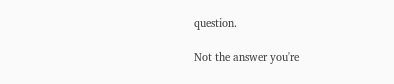question.

Not the answer you're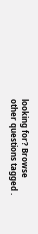looking for? Browse other questions tagged .